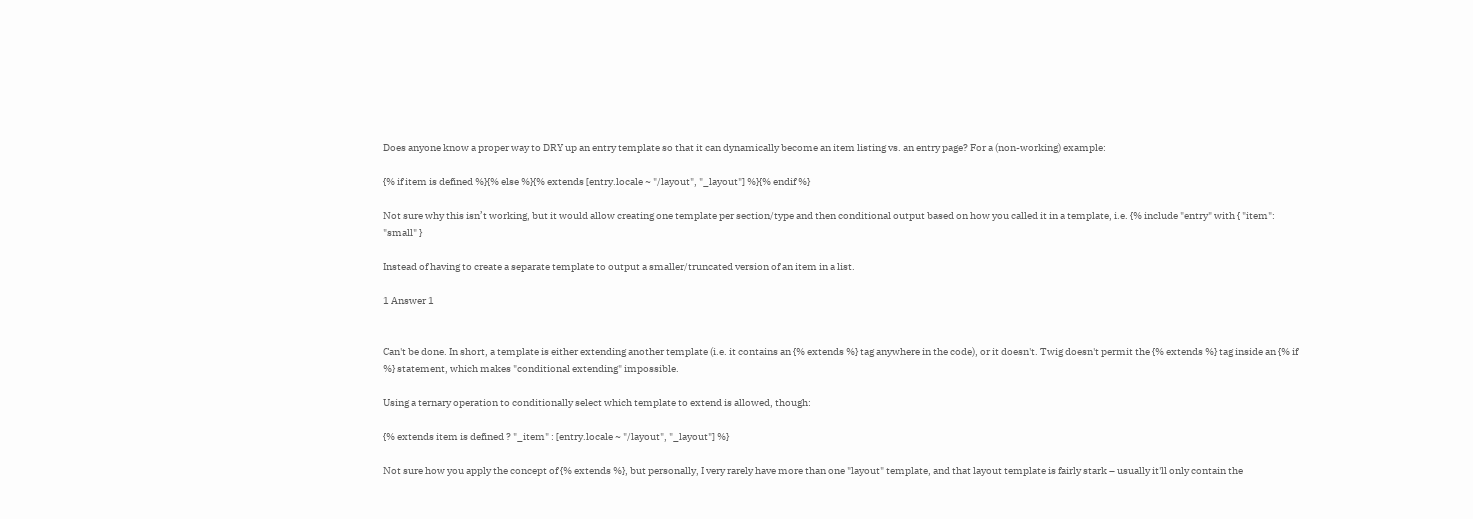Does anyone know a proper way to DRY up an entry template so that it can dynamically become an item listing vs. an entry page? For a (non-working) example:

{% if item is defined %}{% else %}{% extends [entry.locale ~ "/layout", "_layout"] %}{% endif %}

Not sure why this isn’t working, but it would allow creating one template per section/type and then conditional output based on how you called it in a template, i.e. {% include "entry" with { "item": "small" }

Instead of having to create a separate template to output a smaller/truncated version of an item in a list.

1 Answer 1


Can't be done. In short, a template is either extending another template (i.e. it contains an {% extends %} tag anywhere in the code), or it doesn't. Twig doesn't permit the {% extends %} tag inside an {% if %} statement, which makes "conditional extending" impossible.

Using a ternary operation to conditionally select which template to extend is allowed, though:

{% extends item is defined ? "_item" : [entry.locale ~ "/layout", "_layout"] %}

Not sure how you apply the concept of {% extends %}, but personally, I very rarely have more than one "layout" template, and that layout template is fairly stark – usually it'll only contain the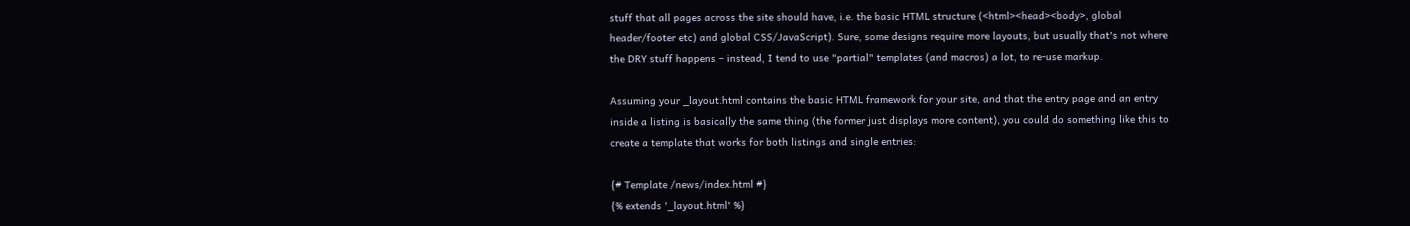stuff that all pages across the site should have, i.e. the basic HTML structure (<html><head><body>, global header/footer etc) and global CSS/JavaScript). Sure, some designs require more layouts, but usually that's not where the DRY stuff happens – instead, I tend to use "partial" templates (and macros) a lot, to re-use markup.

Assuming your _layout.html contains the basic HTML framework for your site, and that the entry page and an entry inside a listing is basically the same thing (the former just displays more content), you could do something like this to create a template that works for both listings and single entries:

{# Template /news/index.html #}
{% extends '_layout.html' %}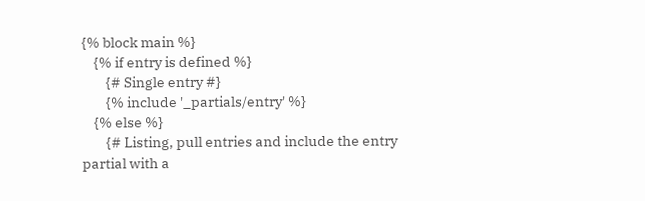{% block main %}
    {% if entry is defined %}
        {# Single entry #}
        {% include '_partials/entry' %}
    {% else %}
        {# Listing, pull entries and include the entry partial with a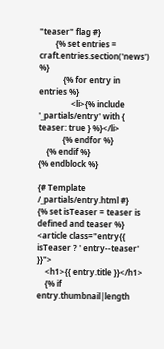"teaser" flag #}
        {% set entries = craft.entries.section('news') %}
            {% for entry in entries %}
                <li>{% include '_partials/entry' with { teaser: true } %}</li>
            {% endfor %}
    {% endif %}
{% endblock %}

{# Template /_partials/entry.html #}
{% set isTeaser = teaser is defined and teaser %}
<article class="entry{{ isTeaser ? ' entry--teaser' }}">
    <h1>{{ entry.title }}</h1>
    {% if entry.thumbnail|length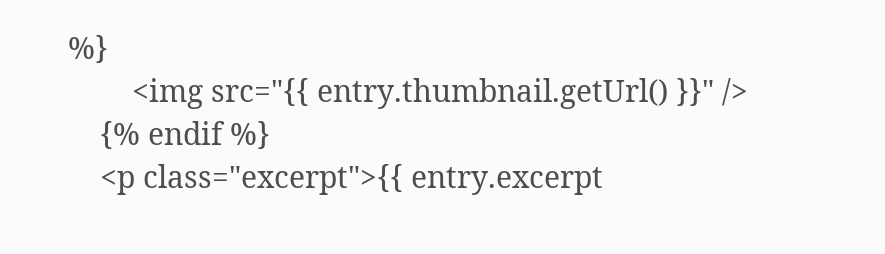%}
        <img src="{{ entry.thumbnail.getUrl() }}" />
    {% endif %}
    <p class="excerpt">{{ entry.excerpt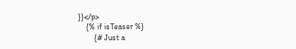}}</p>
    {% if isTeaser %}
        {# Just a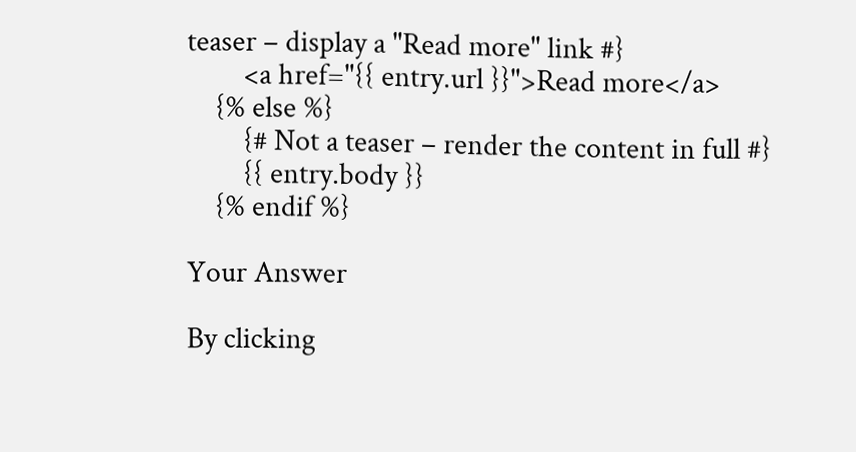teaser – display a "Read more" link #}
        <a href="{{ entry.url }}">Read more</a>
    {% else %}
        {# Not a teaser – render the content in full #}
        {{ entry.body }}
    {% endif %}

Your Answer

By clicking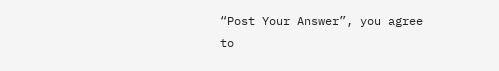“Post Your Answer”, you agree to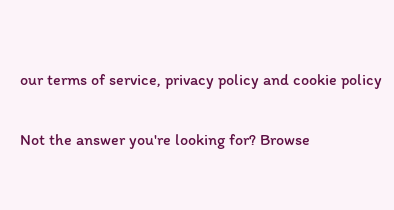our terms of service, privacy policy and cookie policy

Not the answer you're looking for? Browse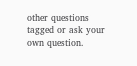other questions tagged or ask your own question.